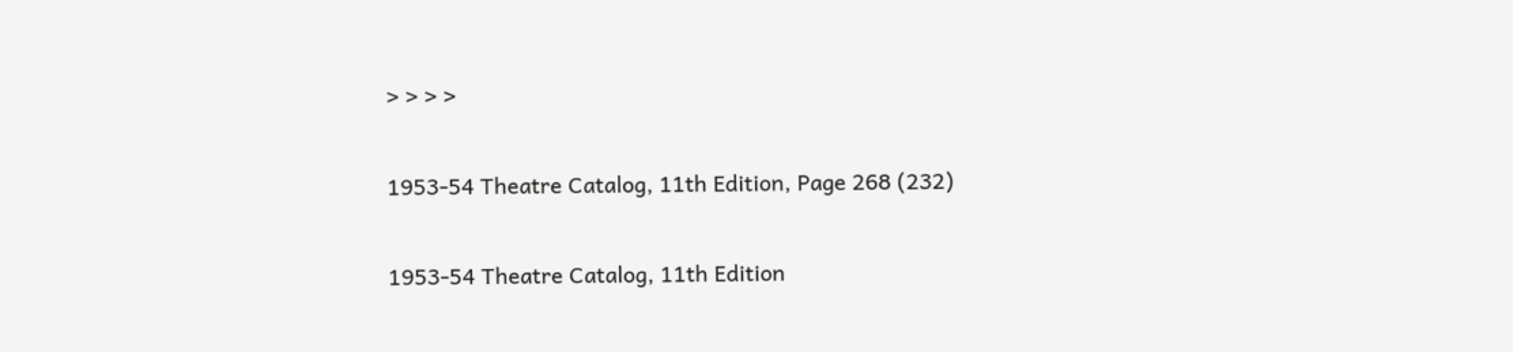> > > >

1953-54 Theatre Catalog, 11th Edition, Page 268 (232)

1953-54 Theatre Catalog, 11th Edition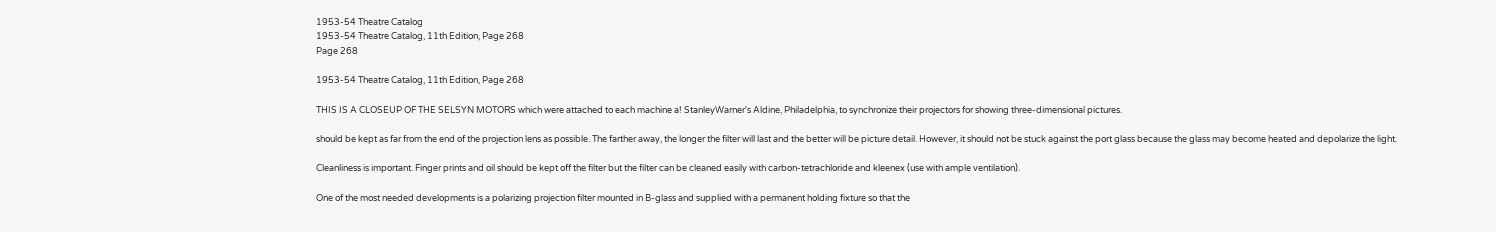1953-54 Theatre Catalog
1953-54 Theatre Catalog, 11th Edition, Page 268
Page 268

1953-54 Theatre Catalog, 11th Edition, Page 268

THIS IS A CLOSEUP OF THE SELSYN MOTORS which were attached to each machine a! StanleyWarner's Aldine, Philadelphia, to synchronize their projectors for showing three-dimensional pictures.

should be kept as far from the end of the projection lens as possible. The farther away, the longer the filter will last and the better will be picture detail. However, it should not be stuck against the port glass because the glass may become heated and depolarize the light.

Cleanliness is important. Finger prints and oil should be kept off the filter but the filter can be cleaned easily with carbon-tetrachloride and kleenex (use with ample ventilation).

One of the most needed developments is a polarizing projection filter mounted in B-glass and supplied with a permanent holding fixture so that the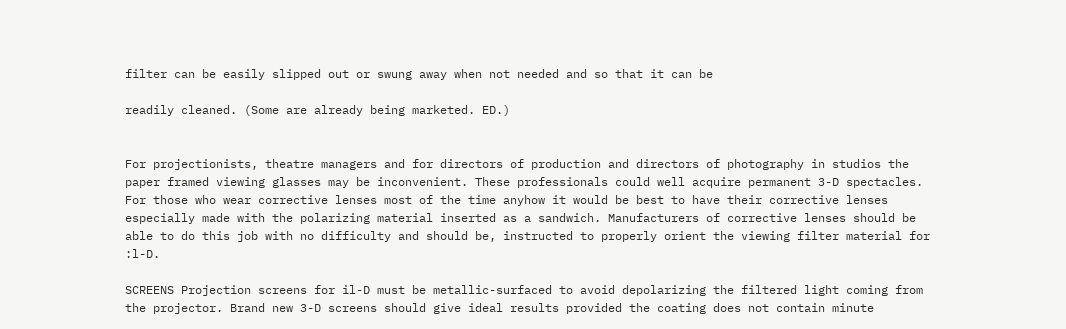filter can be easily slipped out or swung away when not needed and so that it can be

readily cleaned. (Some are already being marketed. ED.)


For projectionists, theatre managers and for directors of production and directors of photography in studios the paper framed viewing glasses may be inconvenient. These professionals could well acquire permanent 3-D spectacles. For those who wear corrective lenses most of the time anyhow it would be best to have their corrective lenses especially made with the polarizing material inserted as a sandwich. Manufacturers of corrective lenses should be able to do this job with no difficulty and should be, instructed to properly orient the viewing filter material for :l-D.

SCREENS Projection screens for il-D must be metallic-surfaced to avoid depolarizing the filtered light coming from the projector. Brand new 3-D screens should give ideal results provided the coating does not contain minute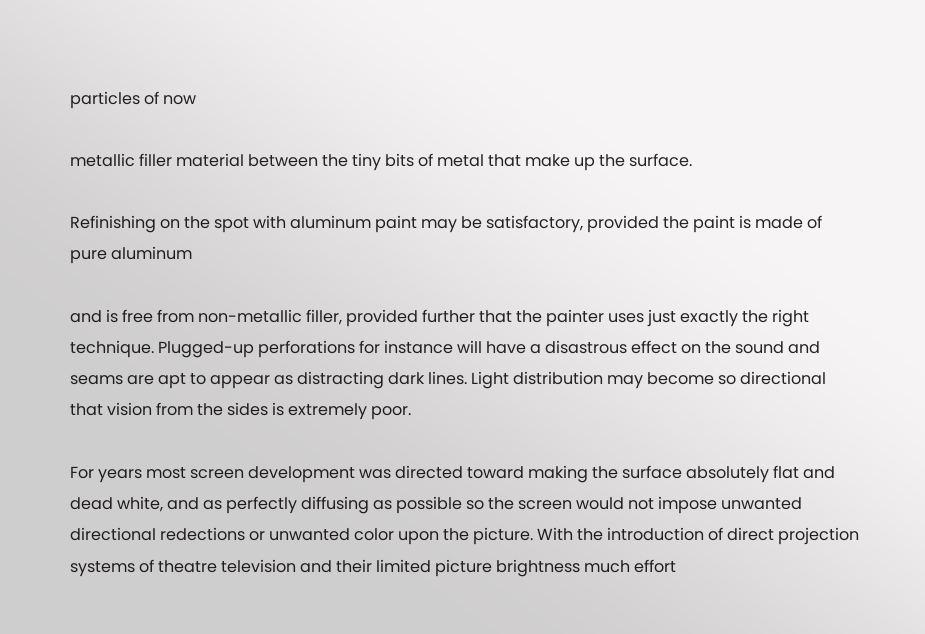particles of now

metallic filler material between the tiny bits of metal that make up the surface.

Refinishing on the spot with aluminum paint may be satisfactory, provided the paint is made of pure aluminum

and is free from non-metallic filler, provided further that the painter uses just exactly the right technique. Plugged-up perforations for instance will have a disastrous effect on the sound and seams are apt to appear as distracting dark lines. Light distribution may become so directional that vision from the sides is extremely poor.

For years most screen development was directed toward making the surface absolutely flat and dead white, and as perfectly diffusing as possible so the screen would not impose unwanted directional redections or unwanted color upon the picture. With the introduction of direct projection systems of theatre television and their limited picture brightness much effort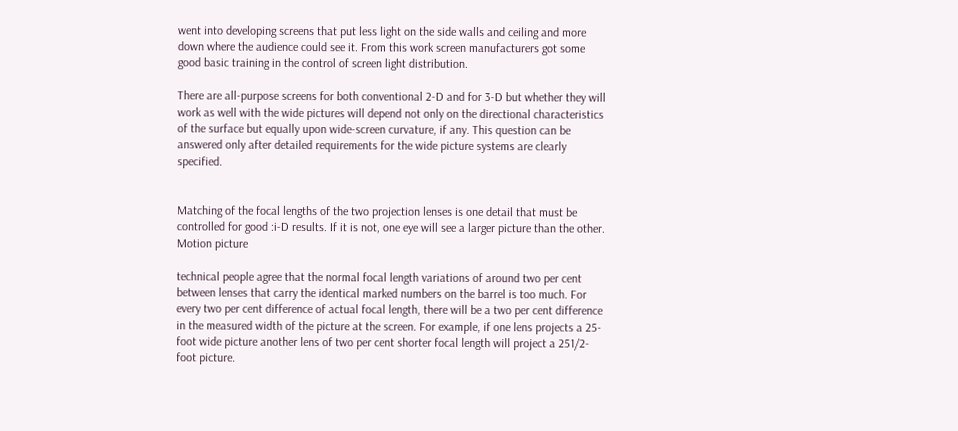went into developing screens that put less light on the side walls and ceiling and more down where the audience could see it. From this work screen manufacturers got some good basic training in the control of screen light distribution.

There are all-purpose screens for both conventional 2-D and for 3-D but whether they will work as well with the wide pictures will depend not only on the directional characteristics of the surface but equally upon wide-screen curvature, if any. This question can be answered only after detailed requirements for the wide picture systems are clearly specified.


Matching of the focal lengths of the two projection lenses is one detail that must be controlled for good :i-D results. If it is not, one eye will see a larger picture than the other. Motion picture

technical people agree that the normal focal length variations of around two per cent between lenses that carry the identical marked numbers on the barrel is too much. For every two per cent difference of actual focal length, there will be a two per cent difference in the measured width of the picture at the screen. For example, if one lens projects a 25-foot wide picture another lens of two per cent shorter focal length will project a 251/2-foot picture.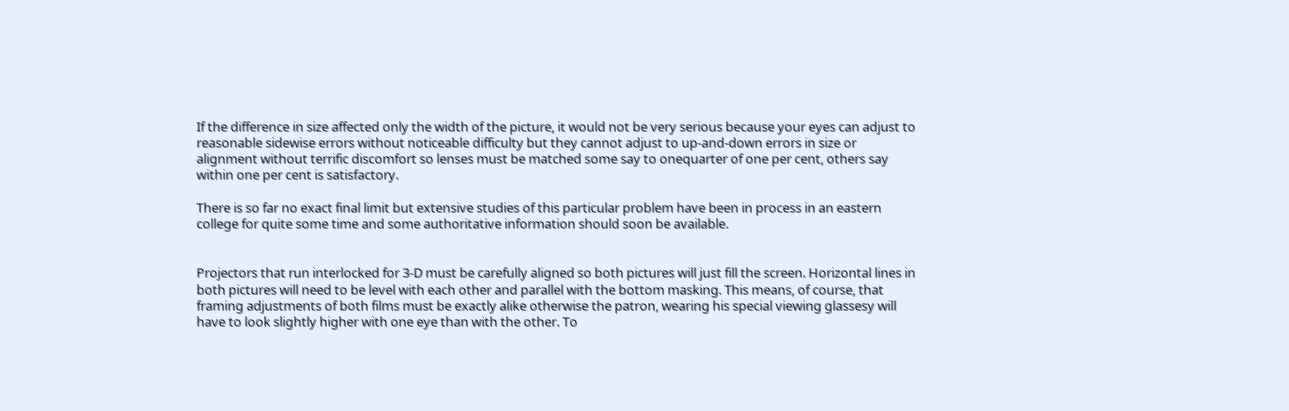If the difference in size affected only the width of the picture, it would not be very serious because your eyes can adjust to reasonable sidewise errors without noticeable difficulty but they cannot adjust to up-and-down errors in size or alignment without terrific discomfort so lenses must be matched some say to onequarter of one per cent, others say within one per cent is satisfactory.

There is so far no exact final limit but extensive studies of this particular problem have been in process in an eastern college for quite some time and some authoritative information should soon be available.


Projectors that run interlocked for 3-D must be carefully aligned so both pictures will just fill the screen. Horizontal lines in both pictures will need to be level with each other and parallel with the bottom masking. This means, of course, that framing adjustments of both films must be exactly alike otherwise the patron, wearing his special viewing glassesy will have to look slightly higher with one eye than with the other. To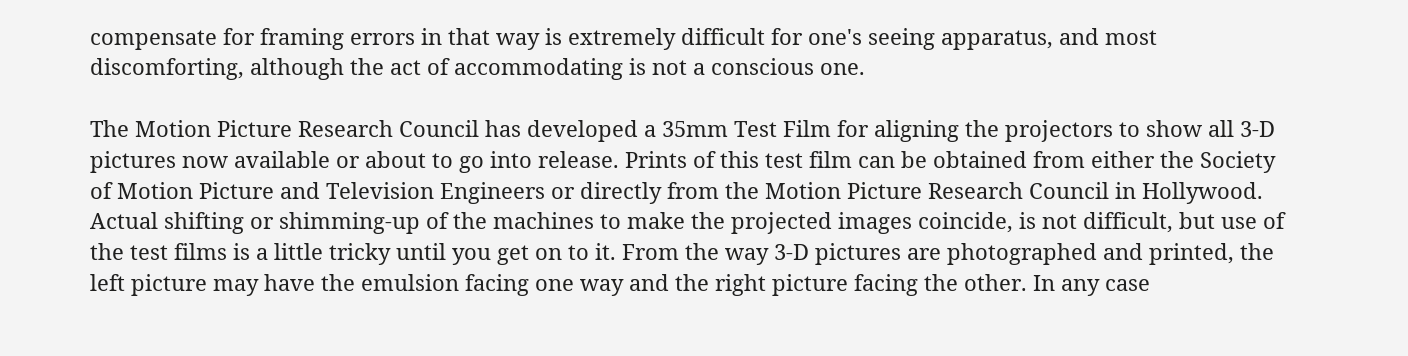compensate for framing errors in that way is extremely difficult for one's seeing apparatus, and most discomforting, although the act of accommodating is not a conscious one.

The Motion Picture Research Council has developed a 35mm Test Film for aligning the projectors to show all 3-D pictures now available or about to go into release. Prints of this test film can be obtained from either the Society of Motion Picture and Television Engineers or directly from the Motion Picture Research Council in Hollywood. Actual shifting or shimming-up of the machines to make the projected images coincide, is not difficult, but use of the test films is a little tricky until you get on to it. From the way 3-D pictures are photographed and printed, the left picture may have the emulsion facing one way and the right picture facing the other. In any case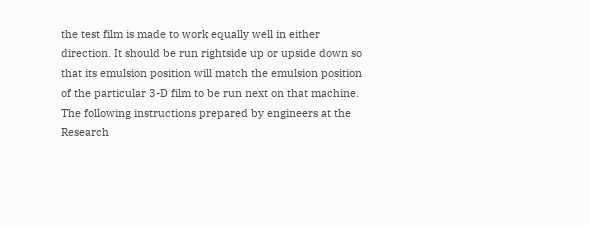the test film is made to work equally well in either direction. It should be run rightside up or upside down so that its emulsion position will match the emulsion position of the particular 3-D film to be run next on that machine. The following instructions prepared by engineers at the Research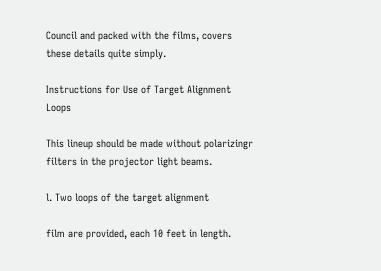Council and packed with the films, covers these details quite simply.

Instructions for Use of Target Alignment Loops

This lineup should be made without polarizingr filters in the projector light beams.

l. Two loops of the target alignment

film are provided, each 10 feet in length.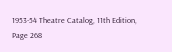1953-54 Theatre Catalog, 11th Edition, Page 268